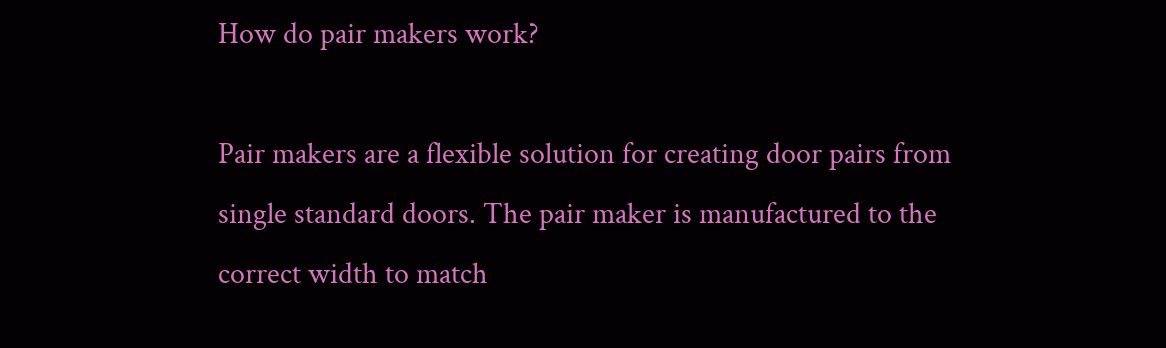How do pair makers work?

Pair makers are a flexible solution for creating door pairs from single standard doors. The pair maker is manufactured to the correct width to match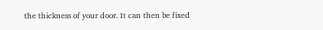the thickness of your door. It can then be fixed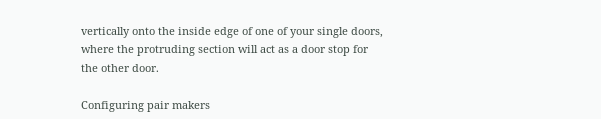vertically onto the inside edge of one of your single doors, where the protruding section will act as a door stop for the other door.

Configuring pair makers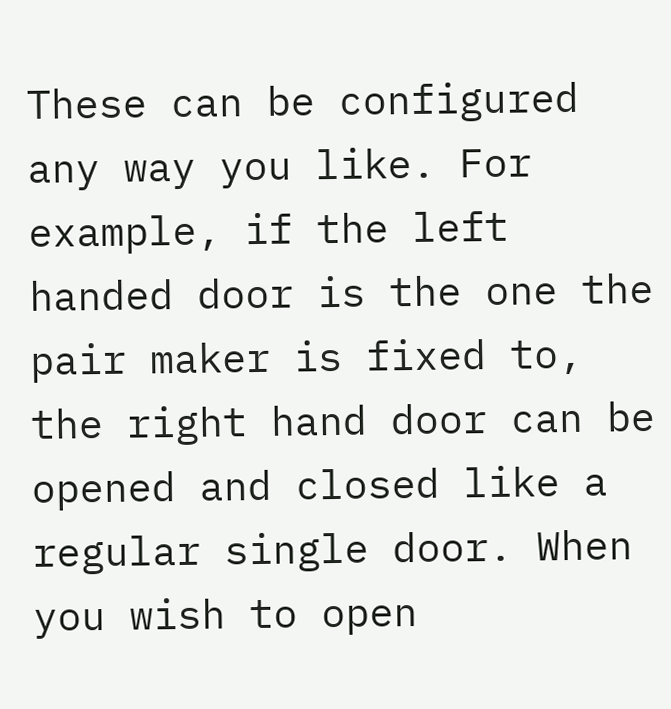These can be configured any way you like. For example, if the left handed door is the one the pair maker is fixed to, the right hand door can be opened and closed like a regular single door. When you wish to open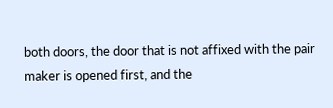both doors, the door that is not affixed with the pair maker is opened first, and the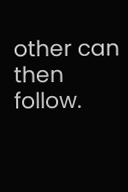other can then follow.